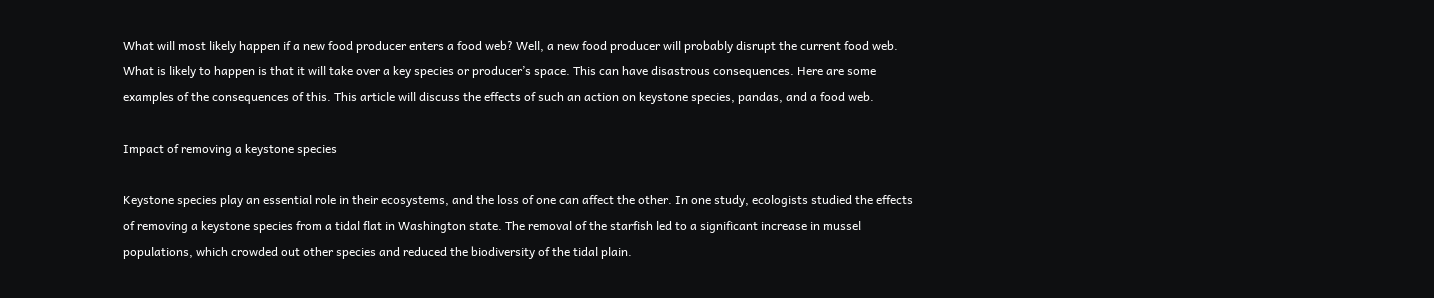What will most likely happen if a new food producer enters a food web? Well, a new food producer will probably disrupt the current food web. What is likely to happen is that it will take over a key species or producer’s space. This can have disastrous consequences. Here are some examples of the consequences of this. This article will discuss the effects of such an action on keystone species, pandas, and a food web.

Impact of removing a keystone species

Keystone species play an essential role in their ecosystems, and the loss of one can affect the other. In one study, ecologists studied the effects of removing a keystone species from a tidal flat in Washington state. The removal of the starfish led to a significant increase in mussel populations, which crowded out other species and reduced the biodiversity of the tidal plain.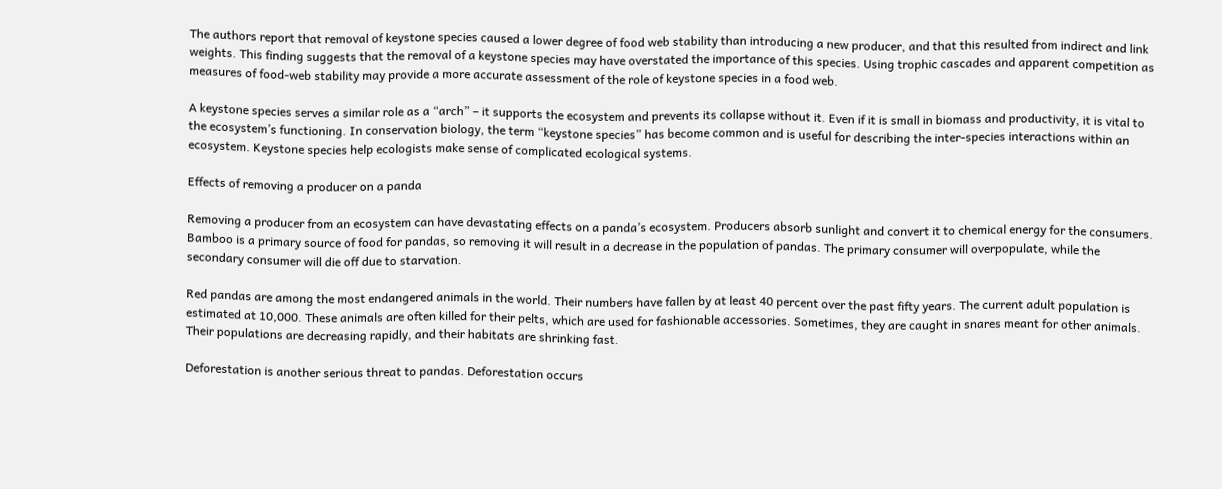The authors report that removal of keystone species caused a lower degree of food web stability than introducing a new producer, and that this resulted from indirect and link weights. This finding suggests that the removal of a keystone species may have overstated the importance of this species. Using trophic cascades and apparent competition as measures of food-web stability may provide a more accurate assessment of the role of keystone species in a food web.

A keystone species serves a similar role as a “arch” – it supports the ecosystem and prevents its collapse without it. Even if it is small in biomass and productivity, it is vital to the ecosystem’s functioning. In conservation biology, the term “keystone species” has become common and is useful for describing the inter-species interactions within an ecosystem. Keystone species help ecologists make sense of complicated ecological systems.

Effects of removing a producer on a panda

Removing a producer from an ecosystem can have devastating effects on a panda’s ecosystem. Producers absorb sunlight and convert it to chemical energy for the consumers. Bamboo is a primary source of food for pandas, so removing it will result in a decrease in the population of pandas. The primary consumer will overpopulate, while the secondary consumer will die off due to starvation.

Red pandas are among the most endangered animals in the world. Their numbers have fallen by at least 40 percent over the past fifty years. The current adult population is estimated at 10,000. These animals are often killed for their pelts, which are used for fashionable accessories. Sometimes, they are caught in snares meant for other animals. Their populations are decreasing rapidly, and their habitats are shrinking fast.

Deforestation is another serious threat to pandas. Deforestation occurs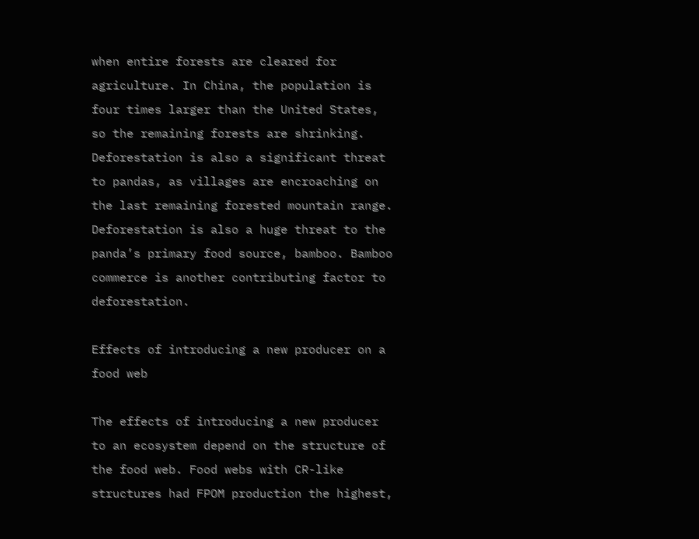when entire forests are cleared for agriculture. In China, the population is four times larger than the United States, so the remaining forests are shrinking. Deforestation is also a significant threat to pandas, as villages are encroaching on the last remaining forested mountain range. Deforestation is also a huge threat to the panda’s primary food source, bamboo. Bamboo commerce is another contributing factor to deforestation.

Effects of introducing a new producer on a food web

The effects of introducing a new producer to an ecosystem depend on the structure of the food web. Food webs with CR-like structures had FPOM production the highest,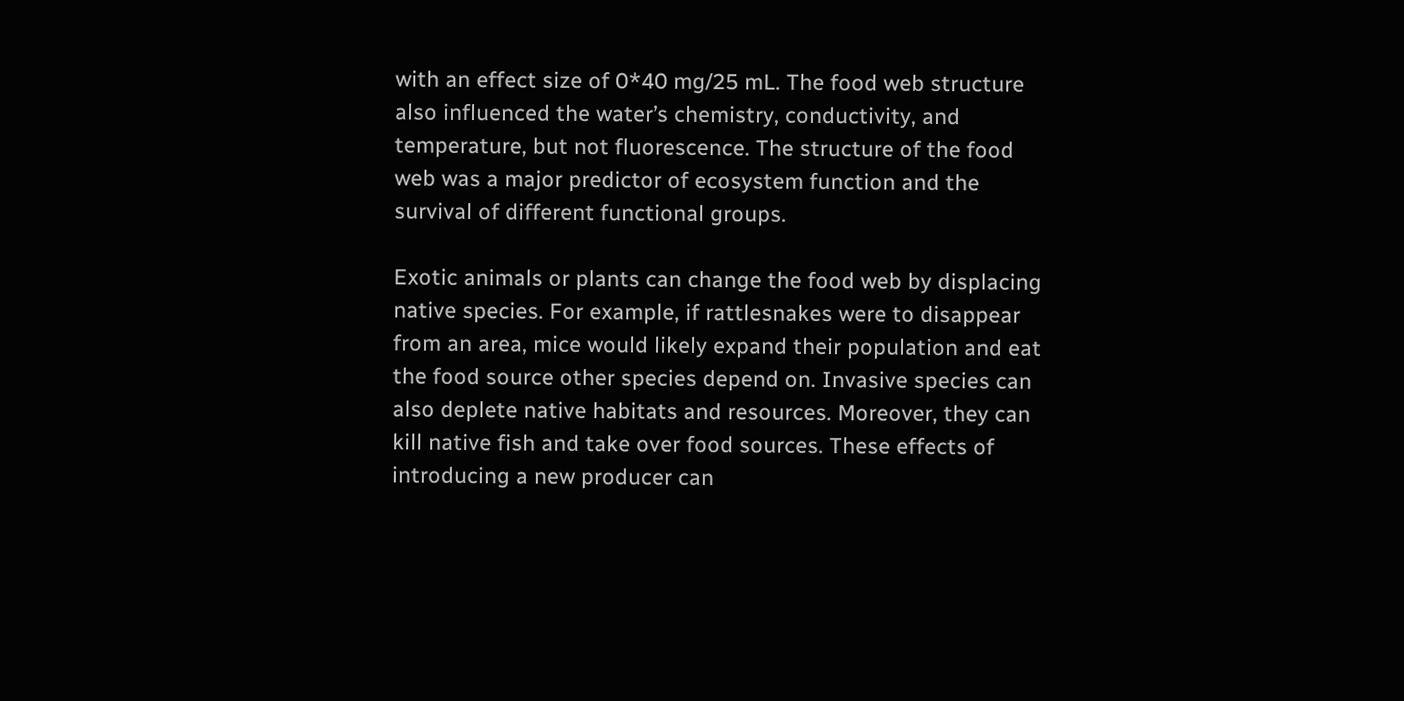with an effect size of 0*40 mg/25 mL. The food web structure also influenced the water’s chemistry, conductivity, and temperature, but not fluorescence. The structure of the food web was a major predictor of ecosystem function and the survival of different functional groups.

Exotic animals or plants can change the food web by displacing native species. For example, if rattlesnakes were to disappear from an area, mice would likely expand their population and eat the food source other species depend on. Invasive species can also deplete native habitats and resources. Moreover, they can kill native fish and take over food sources. These effects of introducing a new producer can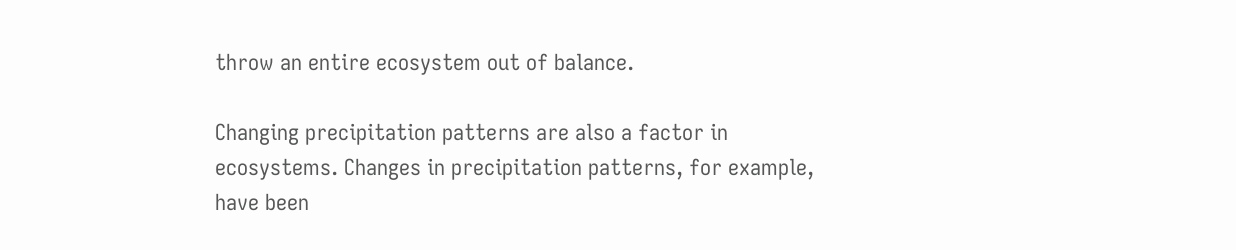throw an entire ecosystem out of balance.

Changing precipitation patterns are also a factor in ecosystems. Changes in precipitation patterns, for example, have been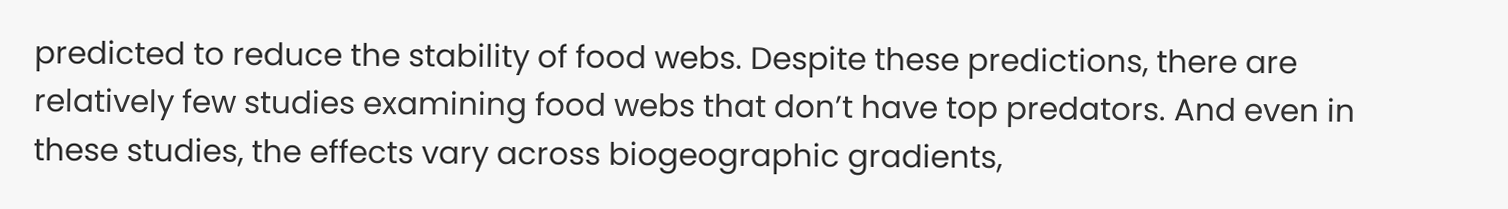predicted to reduce the stability of food webs. Despite these predictions, there are relatively few studies examining food webs that don’t have top predators. And even in these studies, the effects vary across biogeographic gradients,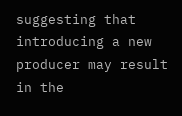suggesting that introducing a new producer may result in the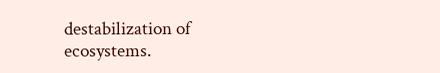destabilization of ecosystems.